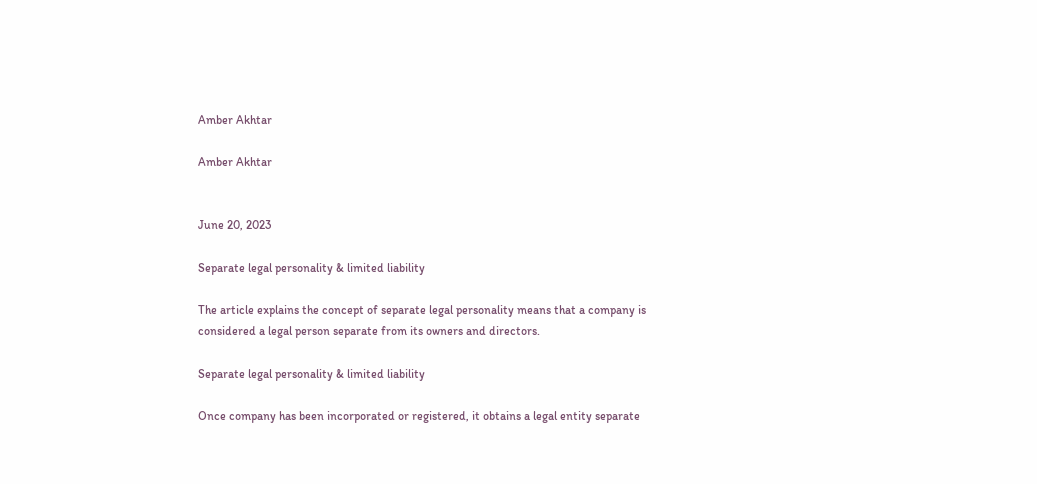Amber Akhtar

Amber Akhtar


June 20, 2023

Separate legal personality & limited liability

The article explains the concept of separate legal personality means that a company is considered a legal person separate from its owners and directors.

Separate legal personality & limited liability

Once company has been incorporated or registered, it obtains a legal entity separate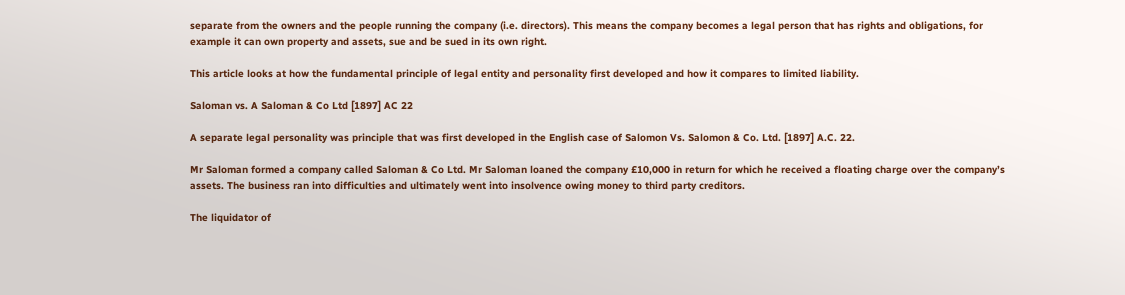separate from the owners and the people running the company (i.e. directors). This means the company becomes a legal person that has rights and obligations, for example it can own property and assets, sue and be sued in its own right.

This article looks at how the fundamental principle of legal entity and personality first developed and how it compares to limited liability.

Saloman vs. A Saloman & Co Ltd [1897] AC 22

A separate legal personality was principle that was first developed in the English case of Salomon Vs. Salomon & Co. Ltd. [1897] A.C. 22.

Mr Saloman formed a company called Saloman & Co Ltd. Mr Saloman loaned the company £10,000 in return for which he received a floating charge over the company’s assets. The business ran into difficulties and ultimately went into insolvence owing money to third party creditors.

The liquidator of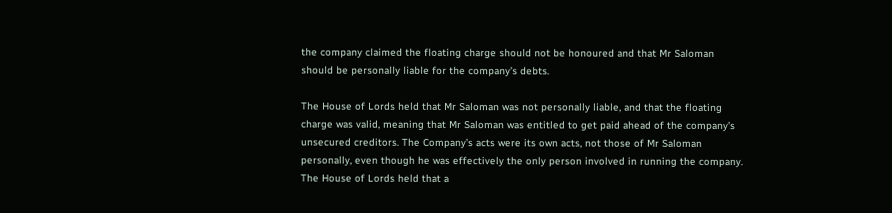the company claimed the floating charge should not be honoured and that Mr Saloman should be personally liable for the company’s debts.

The House of Lords held that Mr Saloman was not personally liable, and that the floating charge was valid, meaning that Mr Saloman was entitled to get paid ahead of the company’s unsecured creditors. The Company’s acts were its own acts, not those of Mr Saloman personally, even though he was effectively the only person involved in running the company. The House of Lords held that a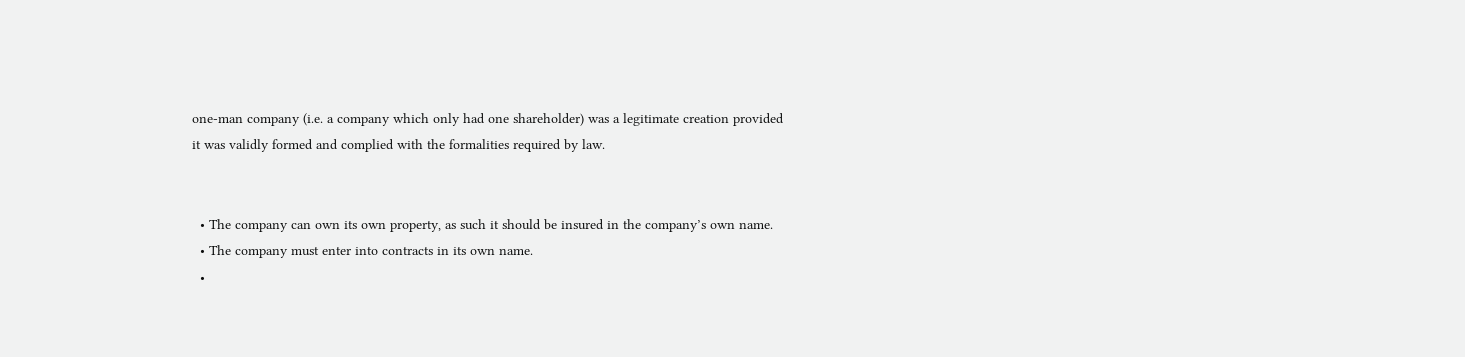one-man company (i.e. a company which only had one shareholder) was a legitimate creation provided it was validly formed and complied with the formalities required by law.


  • The company can own its own property, as such it should be insured in the company’s own name.
  • The company must enter into contracts in its own name.
  •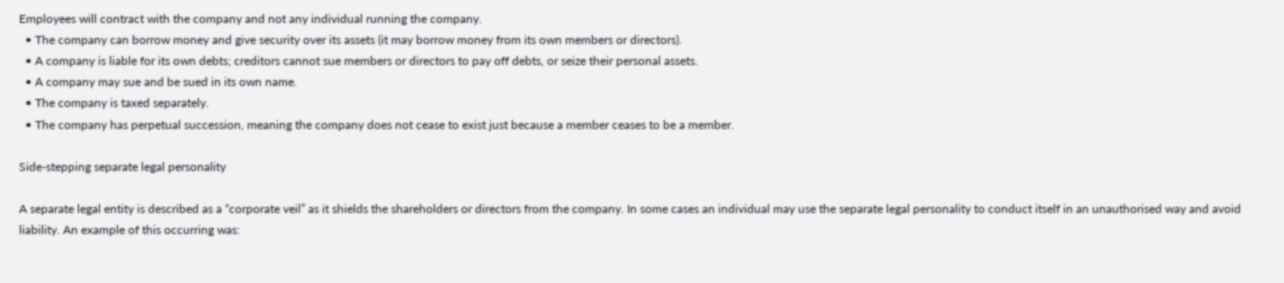Employees will contract with the company and not any individual running the company.
  • The company can borrow money and give security over its assets (it may borrow money from its own members or directors).
  • A company is liable for its own debts; creditors cannot sue members or directors to pay off debts, or seize their personal assets.
  • A company may sue and be sued in its own name.
  • The company is taxed separately.
  • The company has perpetual succession, meaning the company does not cease to exist just because a member ceases to be a member.

Side-stepping separate legal personality

A separate legal entity is described as a “corporate veil” as it shields the shareholders or directors from the company. In some cases an individual may use the separate legal personality to conduct itself in an unauthorised way and avoid liability. An example of this occurring was: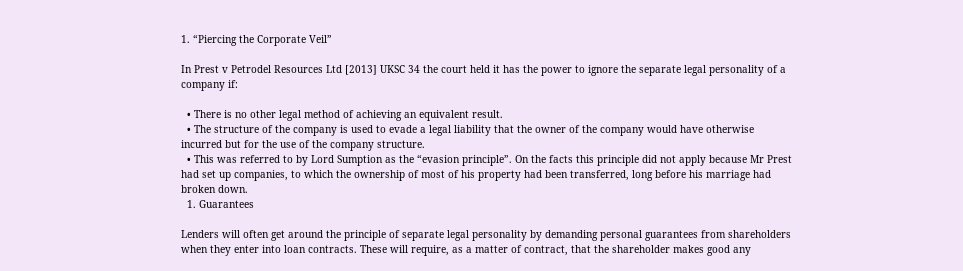1. “Piercing the Corporate Veil”

In Prest v Petrodel Resources Ltd [2013] UKSC 34 the court held it has the power to ignore the separate legal personality of a company if:

  • There is no other legal method of achieving an equivalent result.
  • The structure of the company is used to evade a legal liability that the owner of the company would have otherwise incurred but for the use of the company structure.
  • This was referred to by Lord Sumption as the “evasion principle”. On the facts this principle did not apply because Mr Prest had set up companies, to which the ownership of most of his property had been transferred, long before his marriage had broken down.
  1. Guarantees

Lenders will often get around the principle of separate legal personality by demanding personal guarantees from shareholders when they enter into loan contracts. These will require, as a matter of contract, that the shareholder makes good any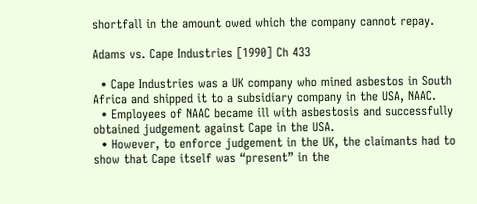shortfall in the amount owed which the company cannot repay.

Adams vs. Cape Industries [1990] Ch 433

  • Cape Industries was a UK company who mined asbestos in South Africa and shipped it to a subsidiary company in the USA, NAAC.
  • Employees of NAAC became ill with asbestosis and successfully obtained judgement against Cape in the USA.
  • However, to enforce judgement in the UK, the claimants had to show that Cape itself was “present” in the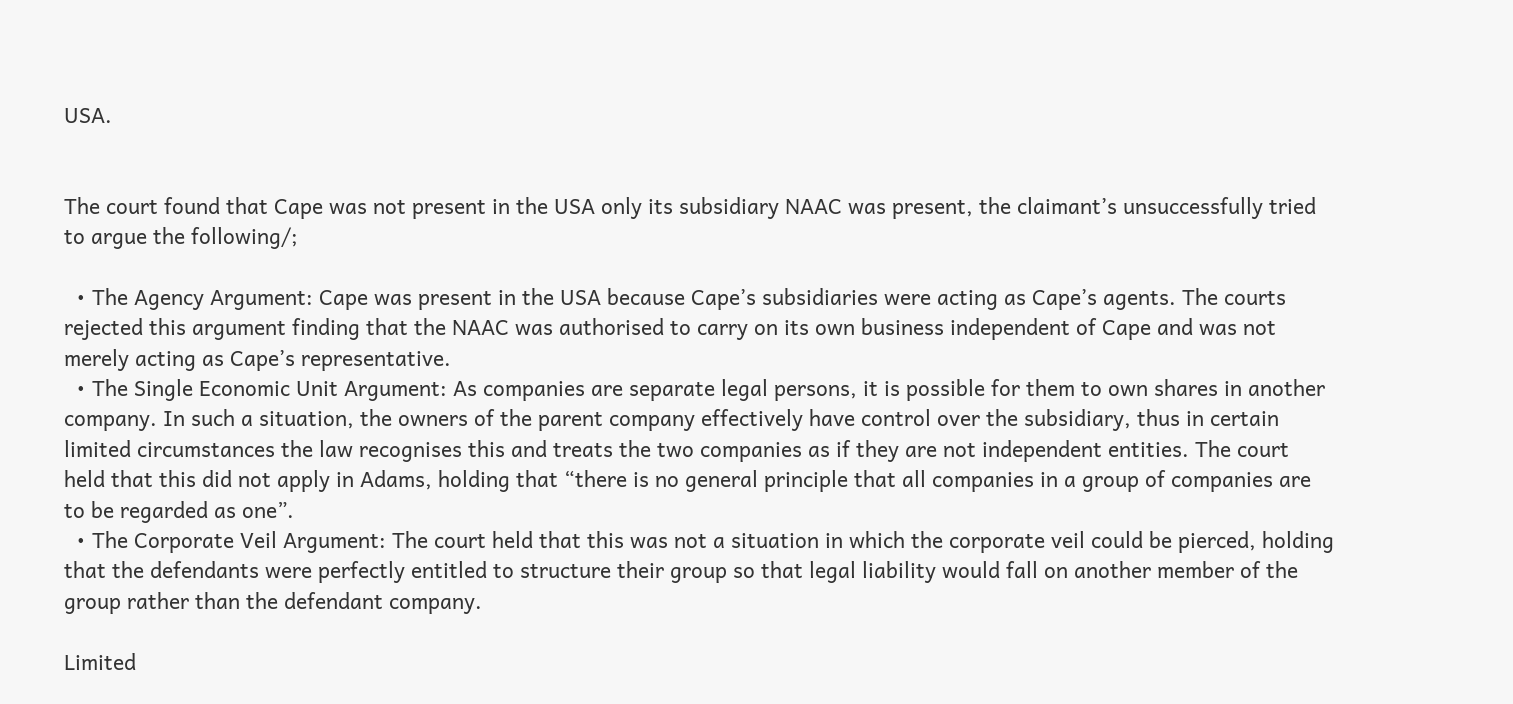USA.


The court found that Cape was not present in the USA only its subsidiary NAAC was present, the claimant’s unsuccessfully tried to argue the following/;

  • The Agency Argument: Cape was present in the USA because Cape’s subsidiaries were acting as Cape’s agents. The courts rejected this argument finding that the NAAC was authorised to carry on its own business independent of Cape and was not merely acting as Cape’s representative.
  • The Single Economic Unit Argument: As companies are separate legal persons, it is possible for them to own shares in another company. In such a situation, the owners of the parent company effectively have control over the subsidiary, thus in certain limited circumstances the law recognises this and treats the two companies as if they are not independent entities. The court held that this did not apply in Adams, holding that “there is no general principle that all companies in a group of companies are to be regarded as one”.
  • The Corporate Veil Argument: The court held that this was not a situation in which the corporate veil could be pierced, holding that the defendants were perfectly entitled to structure their group so that legal liability would fall on another member of the group rather than the defendant company.

Limited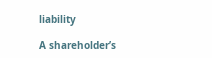liability

A shareholder’s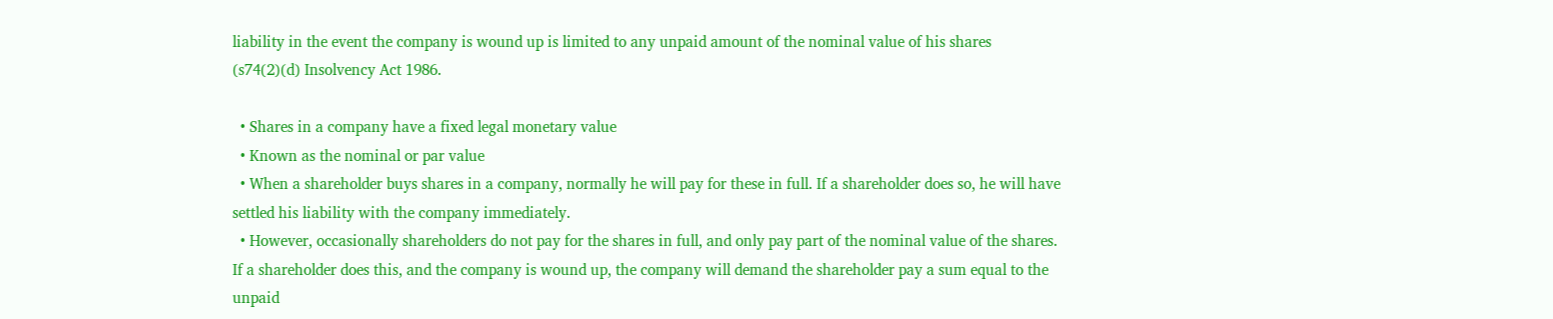liability in the event the company is wound up is limited to any unpaid amount of the nominal value of his shares (s74(2)(d) Insolvency Act 1986.

  • Shares in a company have a fixed legal monetary value
  • Known as the nominal or par value
  • When a shareholder buys shares in a company, normally he will pay for these in full. If a shareholder does so, he will have settled his liability with the company immediately.
  • However, occasionally shareholders do not pay for the shares in full, and only pay part of the nominal value of the shares. If a shareholder does this, and the company is wound up, the company will demand the shareholder pay a sum equal to the unpaid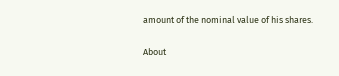amount of the nominal value of his shares.

About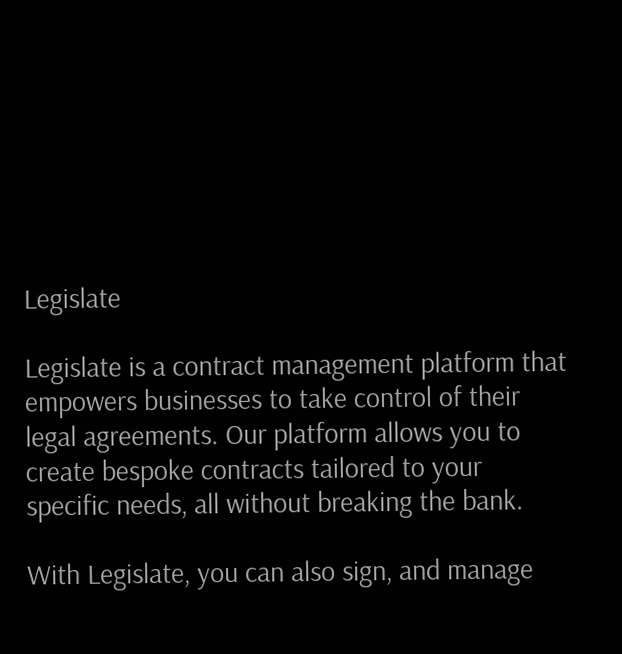Legislate

Legislate is a contract management platform that empowers businesses to take control of their legal agreements. Our platform allows you to create bespoke contracts tailored to your specific needs, all without breaking the bank.

With Legislate, you can also sign, and manage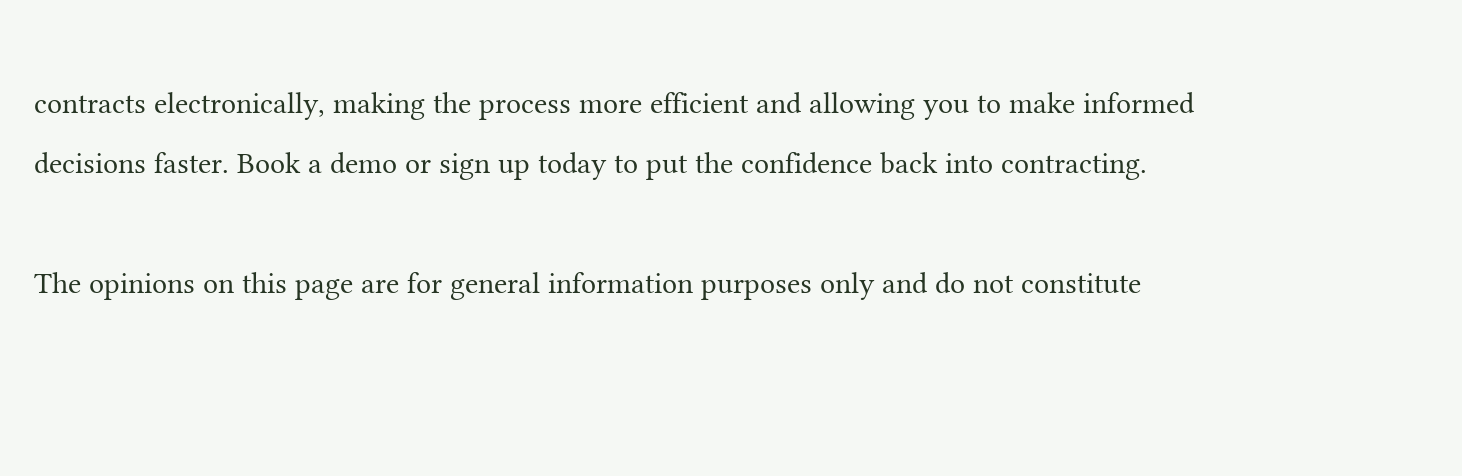contracts electronically, making the process more efficient and allowing you to make informed decisions faster. Book a demo or sign up today to put the confidence back into contracting.

The opinions on this page are for general information purposes only and do not constitute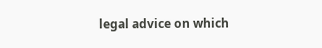legal advice on which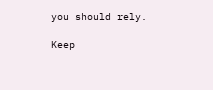you should rely.

Keep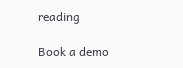reading

Book a demo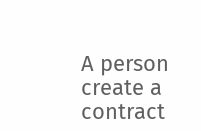A person create a contract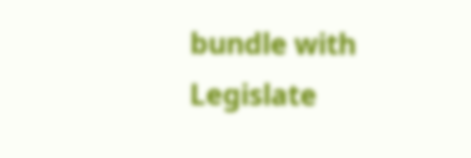bundle with Legislate